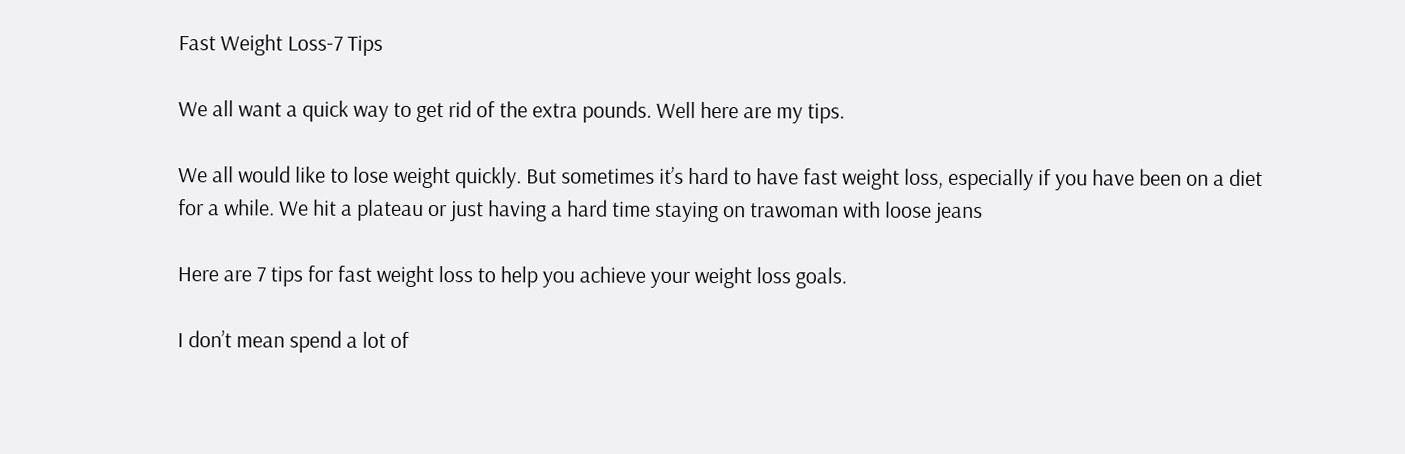Fast Weight Loss-7 Tips

We all want a quick way to get rid of the extra pounds. Well here are my tips.

We all would like to lose weight quickly. But sometimes it’s hard to have fast weight loss, especially if you have been on a diet for a while. We hit a plateau or just having a hard time staying on trawoman with loose jeans

Here are 7 tips for fast weight loss to help you achieve your weight loss goals.

I don’t mean spend a lot of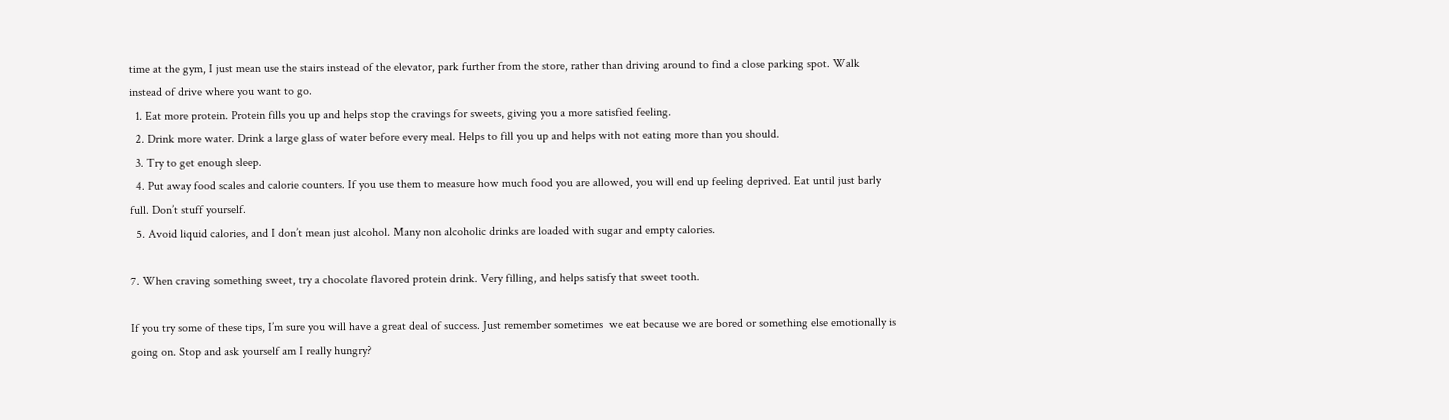time at the gym, I just mean use the stairs instead of the elevator, park further from the store, rather than driving around to find a close parking spot. Walk instead of drive where you want to go.
  1. Eat more protein. Protein fills you up and helps stop the cravings for sweets, giving you a more satisfied feeling.
  2. Drink more water. Drink a large glass of water before every meal. Helps to fill you up and helps with not eating more than you should.
  3. Try to get enough sleep.
  4. Put away food scales and calorie counters. If you use them to measure how much food you are allowed, you will end up feeling deprived. Eat until just barly full. Don’t stuff yourself.
  5. Avoid liquid calories, and I don’t mean just alcohol. Many non alcoholic drinks are loaded with sugar and empty calories.

7. When craving something sweet, try a chocolate flavored protein drink. Very filling, and helps satisfy that sweet tooth.

If you try some of these tips, I’m sure you will have a great deal of success. Just remember sometimes  we eat because we are bored or something else emotionally is going on. Stop and ask yourself am I really hungry?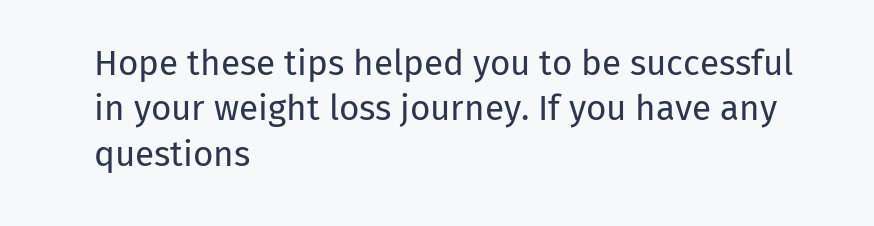Hope these tips helped you to be successful in your weight loss journey. If you have any questions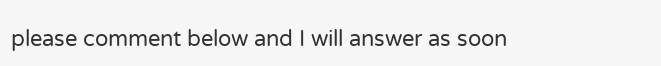please comment below and I will answer as soon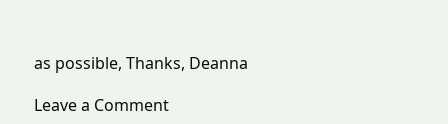as possible, Thanks, Deanna

Leave a Comment